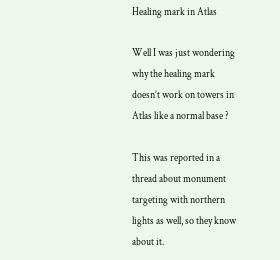Healing mark in Atlas

Well I was just wondering why the healing mark doesn’t work on towers in Atlas like a normal base ?

This was reported in a thread about monument targeting with northern lights as well, so they know about it.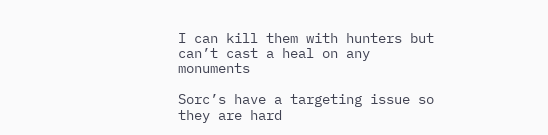I can kill them with hunters but can’t cast a heal on any monuments

Sorc’s have a targeting issue so they are hard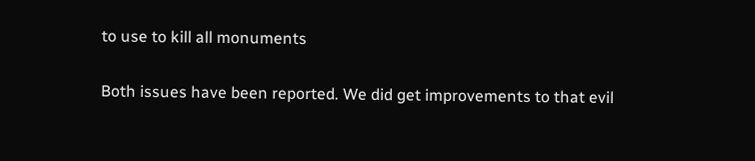to use to kill all monuments

Both issues have been reported. We did get improvements to that evil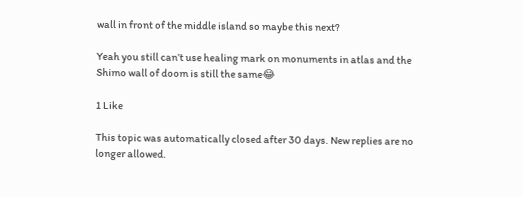wall in front of the middle island so maybe this next?

Yeah you still can’t use healing mark on monuments in atlas and the Shimo wall of doom is still the same😂

1 Like

This topic was automatically closed after 30 days. New replies are no longer allowed.